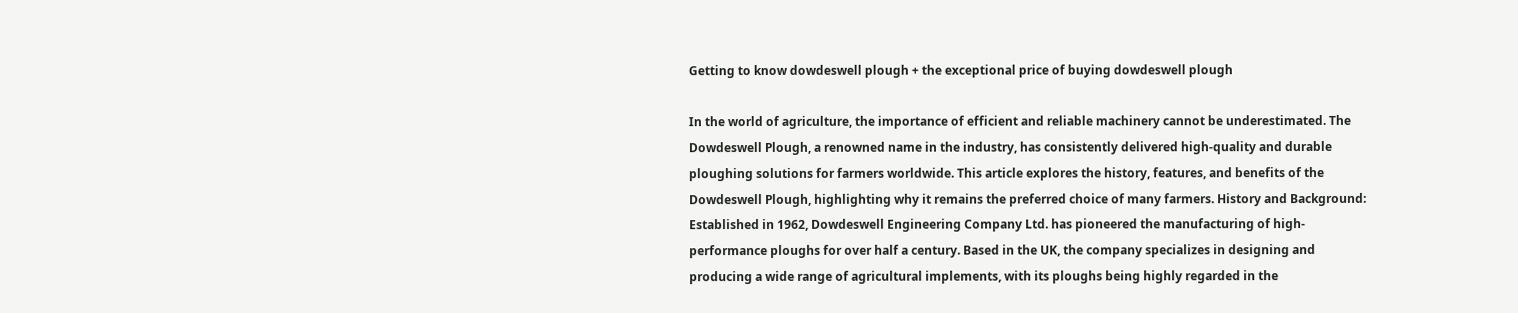Getting to know dowdeswell plough + the exceptional price of buying dowdeswell plough

In the world of agriculture, the importance of efficient and reliable machinery cannot be underestimated. The Dowdeswell Plough, a renowned name in the industry, has consistently delivered high-quality and durable ploughing solutions for farmers worldwide. This article explores the history, features, and benefits of the Dowdeswell Plough, highlighting why it remains the preferred choice of many farmers. History and Background: Established in 1962, Dowdeswell Engineering Company Ltd. has pioneered the manufacturing of high-performance ploughs for over half a century. Based in the UK, the company specializes in designing and producing a wide range of agricultural implements, with its ploughs being highly regarded in the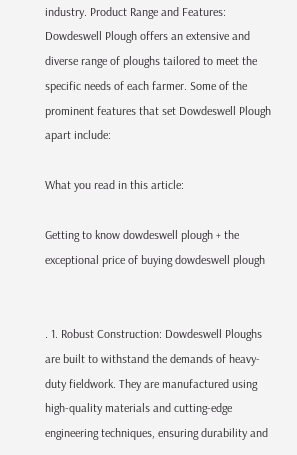industry. Product Range and Features: Dowdeswell Plough offers an extensive and diverse range of ploughs tailored to meet the specific needs of each farmer. Some of the prominent features that set Dowdeswell Plough apart include:

What you read in this article:

Getting to know dowdeswell plough + the exceptional price of buying dowdeswell plough


. 1. Robust Construction: Dowdeswell Ploughs are built to withstand the demands of heavy-duty fieldwork. They are manufactured using high-quality materials and cutting-edge engineering techniques, ensuring durability and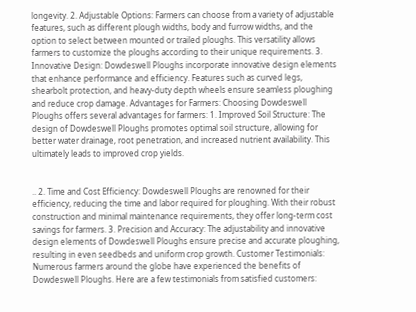longevity. 2. Adjustable Options: Farmers can choose from a variety of adjustable features, such as different plough widths, body and furrow widths, and the option to select between mounted or trailed ploughs. This versatility allows farmers to customize the ploughs according to their unique requirements. 3. Innovative Design: Dowdeswell Ploughs incorporate innovative design elements that enhance performance and efficiency. Features such as curved legs, shearbolt protection, and heavy-duty depth wheels ensure seamless ploughing and reduce crop damage. Advantages for Farmers: Choosing Dowdeswell Ploughs offers several advantages for farmers: 1. Improved Soil Structure: The design of Dowdeswell Ploughs promotes optimal soil structure, allowing for better water drainage, root penetration, and increased nutrient availability. This ultimately leads to improved crop yields.


.. 2. Time and Cost Efficiency: Dowdeswell Ploughs are renowned for their efficiency, reducing the time and labor required for ploughing. With their robust construction and minimal maintenance requirements, they offer long-term cost savings for farmers. 3. Precision and Accuracy: The adjustability and innovative design elements of Dowdeswell Ploughs ensure precise and accurate ploughing, resulting in even seedbeds and uniform crop growth. Customer Testimonials: Numerous farmers around the globe have experienced the benefits of Dowdeswell Ploughs. Here are a few testimonials from satisfied customers: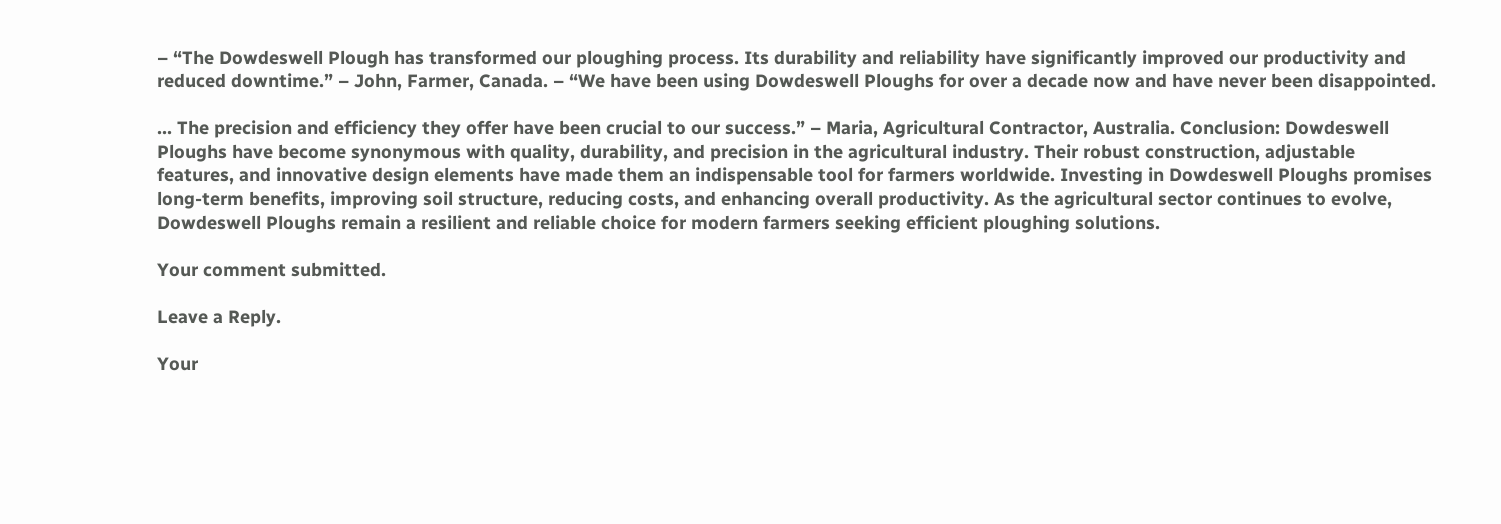– “The Dowdeswell Plough has transformed our ploughing process. Its durability and reliability have significantly improved our productivity and reduced downtime.” – John, Farmer, Canada. – “We have been using Dowdeswell Ploughs for over a decade now and have never been disappointed.

... The precision and efficiency they offer have been crucial to our success.” – Maria, Agricultural Contractor, Australia. Conclusion: Dowdeswell Ploughs have become synonymous with quality, durability, and precision in the agricultural industry. Their robust construction, adjustable features, and innovative design elements have made them an indispensable tool for farmers worldwide. Investing in Dowdeswell Ploughs promises long-term benefits, improving soil structure, reducing costs, and enhancing overall productivity. As the agricultural sector continues to evolve, Dowdeswell Ploughs remain a resilient and reliable choice for modern farmers seeking efficient ploughing solutions.

Your comment submitted.

Leave a Reply.

Your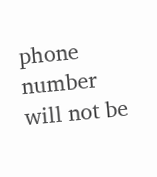phone number will not be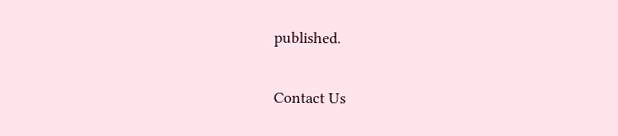published.

Contact Us